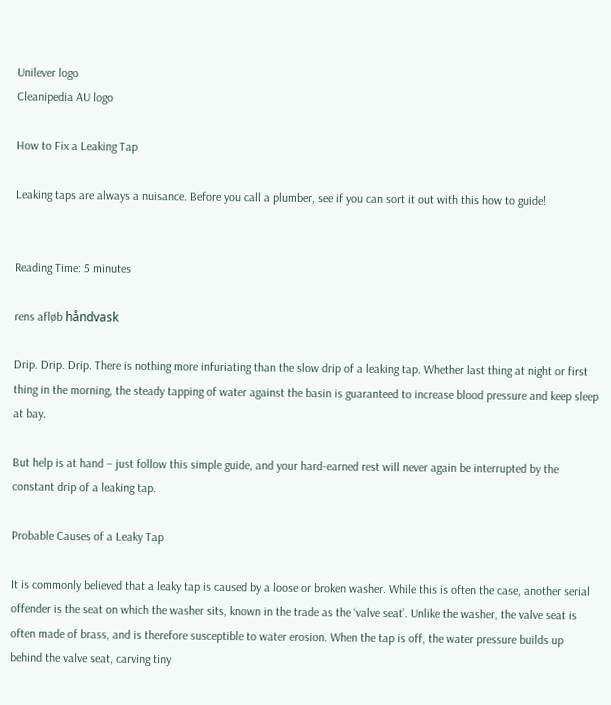Unilever logo
Cleanipedia AU logo

How to Fix a Leaking Tap

Leaking taps are always a nuisance. Before you call a plumber, see if you can sort it out with this how to guide!


Reading Time: 5 minutes

rens afløb håndvask

Drip. Drip. Drip. There is nothing more infuriating than the slow drip of a leaking tap. Whether last thing at night or first thing in the morning, the steady tapping of water against the basin is guaranteed to increase blood pressure and keep sleep at bay.

But help is at hand – just follow this simple guide, and your hard-earned rest will never again be interrupted by the constant drip of a leaking tap.

Probable Causes of a Leaky Tap

It is commonly believed that a leaky tap is caused by a loose or broken washer. While this is often the case, another serial offender is the seat on which the washer sits, known in the trade as the ‘valve seat’. Unlike the washer, the valve seat is often made of brass, and is therefore susceptible to water erosion. When the tap is off, the water pressure builds up behind the valve seat, carving tiny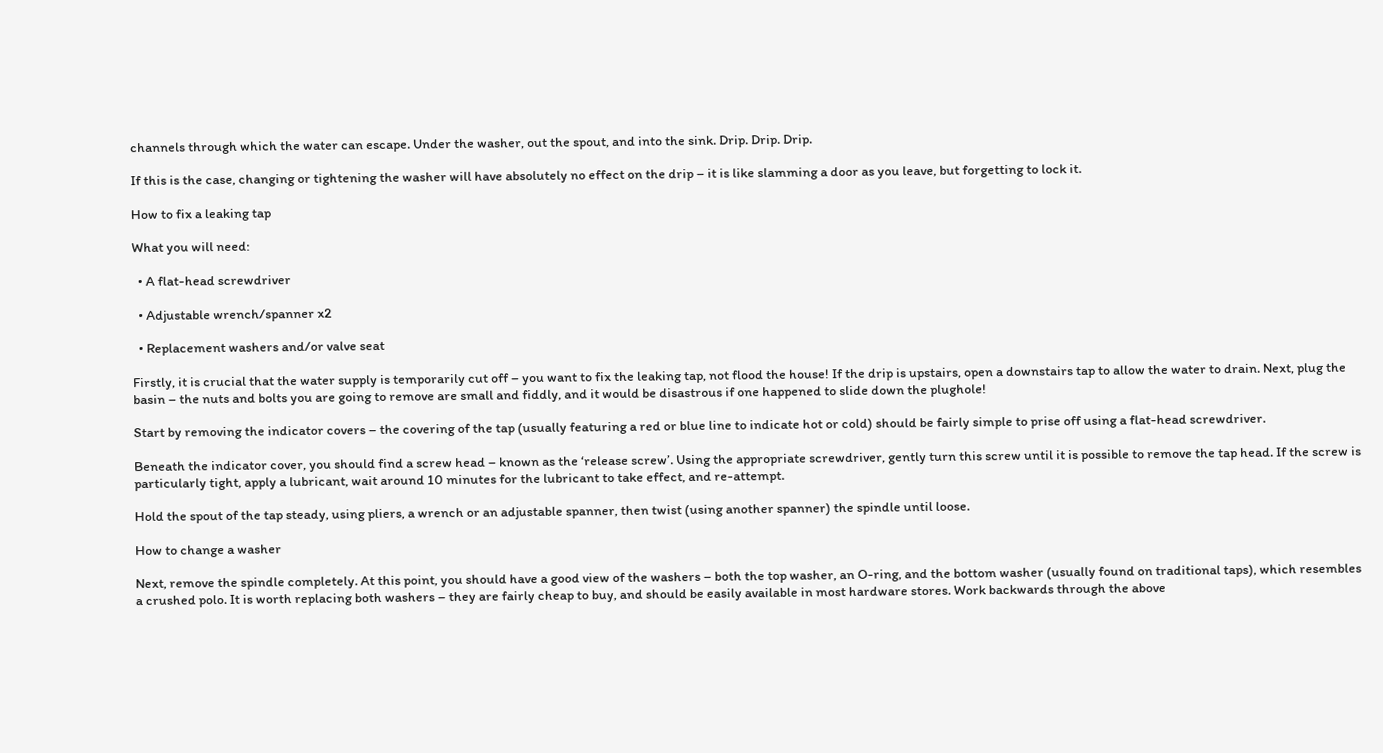channels through which the water can escape. Under the washer, out the spout, and into the sink. Drip. Drip. Drip.

If this is the case, changing or tightening the washer will have absolutely no effect on the drip – it is like slamming a door as you leave, but forgetting to lock it.

How to fix a leaking tap

What you will need:

  • A flat-head screwdriver

  • Adjustable wrench/spanner x2

  • Replacement washers and/or valve seat

Firstly, it is crucial that the water supply is temporarily cut off – you want to fix the leaking tap, not flood the house! If the drip is upstairs, open a downstairs tap to allow the water to drain. Next, plug the basin – the nuts and bolts you are going to remove are small and fiddly, and it would be disastrous if one happened to slide down the plughole!

Start by removing the indicator covers – the covering of the tap (usually featuring a red or blue line to indicate hot or cold) should be fairly simple to prise off using a flat-head screwdriver.

Beneath the indicator cover, you should find a screw head – known as the ‘release screw’. Using the appropriate screwdriver, gently turn this screw until it is possible to remove the tap head. If the screw is particularly tight, apply a lubricant, wait around 10 minutes for the lubricant to take effect, and re-attempt.

Hold the spout of the tap steady, using pliers, a wrench or an adjustable spanner, then twist (using another spanner) the spindle until loose.

How to change a washer

Next, remove the spindle completely. At this point, you should have a good view of the washers – both the top washer, an O-ring, and the bottom washer (usually found on traditional taps), which resembles a crushed polo. It is worth replacing both washers – they are fairly cheap to buy, and should be easily available in most hardware stores. Work backwards through the above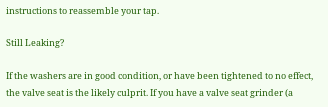instructions to reassemble your tap.

Still Leaking?

If the washers are in good condition, or have been tightened to no effect, the valve seat is the likely culprit. If you have a valve seat grinder (a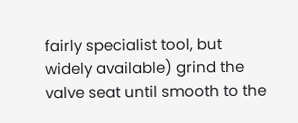fairly specialist tool, but widely available) grind the valve seat until smooth to the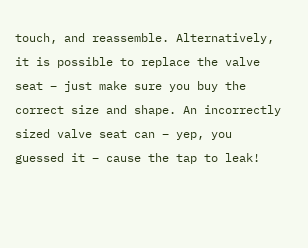touch, and reassemble. Alternatively, it is possible to replace the valve seat – just make sure you buy the correct size and shape. An incorrectly sized valve seat can – yep, you guessed it – cause the tap to leak!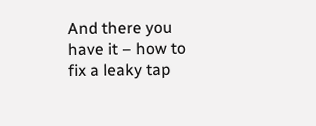And there you have it – how to fix a leaky tap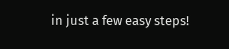in just a few easy steps!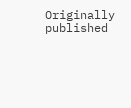Originally published